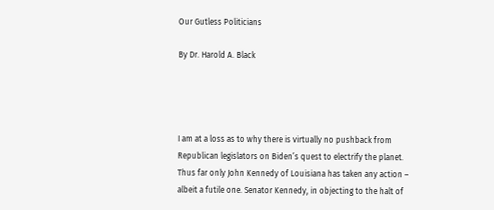Our Gutless Politicians

By Dr. Harold A. Black




I am at a loss as to why there is virtually no pushback from Republican legislators on Biden’s quest to electrify the planet. Thus far only John Kennedy of Louisiana has taken any action – albeit a futile one. Senator Kennedy, in objecting to the halt of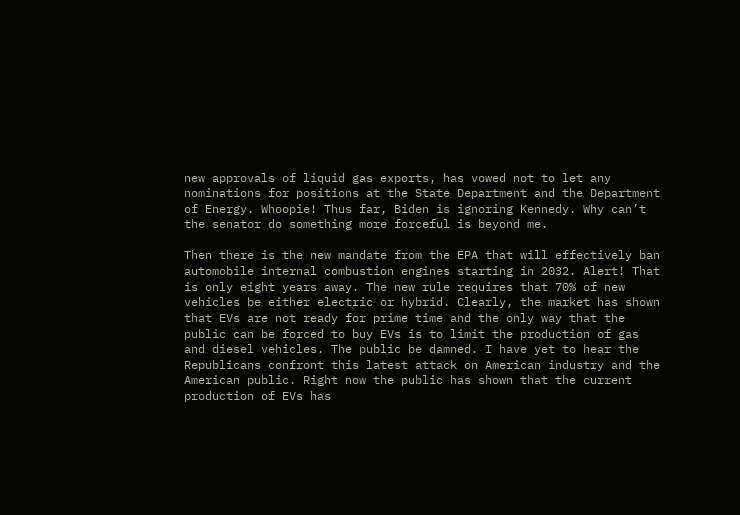new approvals of liquid gas exports, has vowed not to let any nominations for positions at the State Department and the Department of Energy. Whoopie! Thus far, Biden is ignoring Kennedy. Why can’t the senator do something more forceful is beyond me.

Then there is the new mandate from the EPA that will effectively ban automobile internal combustion engines starting in 2032. Alert! That is only eight years away. The new rule requires that 70% of new vehicles be either electric or hybrid. Clearly, the market has shown that EVs are not ready for prime time and the only way that the public can be forced to buy EVs is to limit the production of gas and diesel vehicles. The public be damned. I have yet to hear the Republicans confront this latest attack on American industry and the American public. Right now the public has shown that the current production of EVs has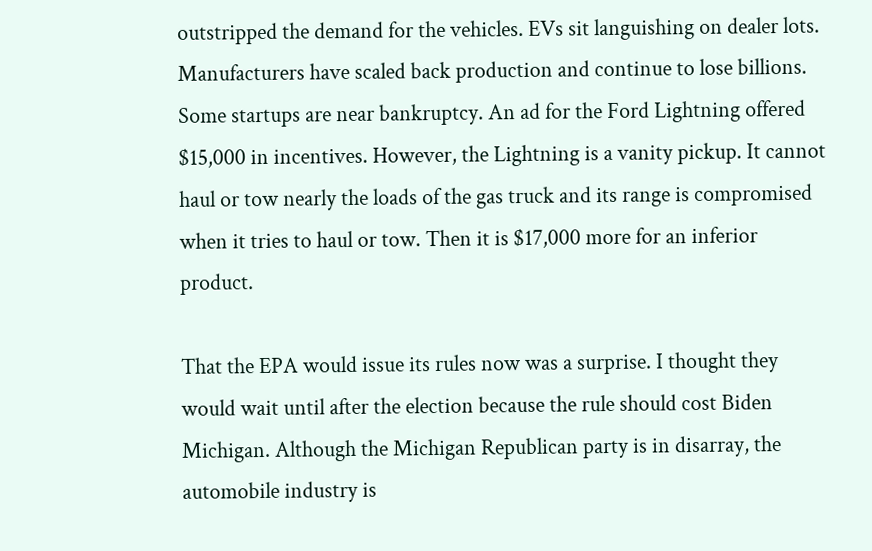outstripped the demand for the vehicles. EVs sit languishing on dealer lots. Manufacturers have scaled back production and continue to lose billions. Some startups are near bankruptcy. An ad for the Ford Lightning offered $15,000 in incentives. However, the Lightning is a vanity pickup. It cannot haul or tow nearly the loads of the gas truck and its range is compromised when it tries to haul or tow. Then it is $17,000 more for an inferior product.

That the EPA would issue its rules now was a surprise. I thought they would wait until after the election because the rule should cost Biden Michigan. Although the Michigan Republican party is in disarray, the automobile industry is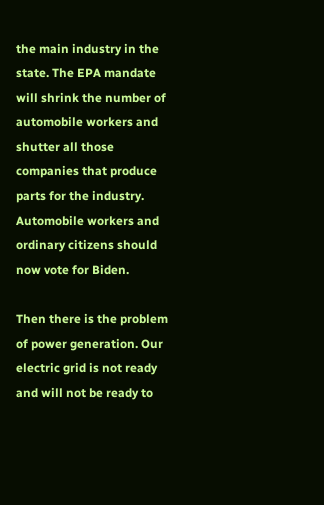the main industry in the state. The EPA mandate will shrink the number of automobile workers and shutter all those companies that produce parts for the industry. Automobile workers and ordinary citizens should now vote for Biden.

Then there is the problem of power generation. Our electric grid is not ready and will not be ready to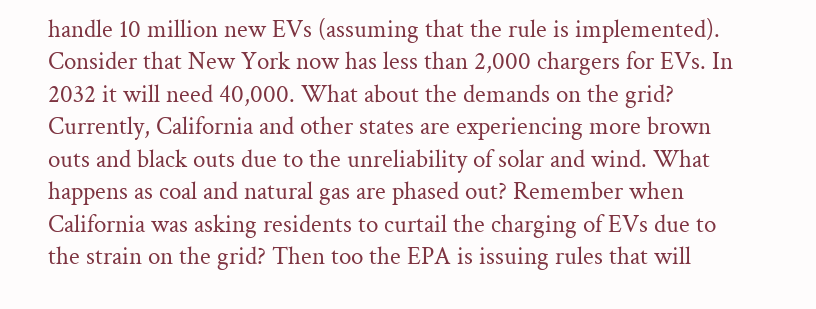handle 10 million new EVs (assuming that the rule is implemented). Consider that New York now has less than 2,000 chargers for EVs. In 2032 it will need 40,000. What about the demands on the grid? Currently, California and other states are experiencing more brown outs and black outs due to the unreliability of solar and wind. What happens as coal and natural gas are phased out? Remember when California was asking residents to curtail the charging of EVs due to the strain on the grid? Then too the EPA is issuing rules that will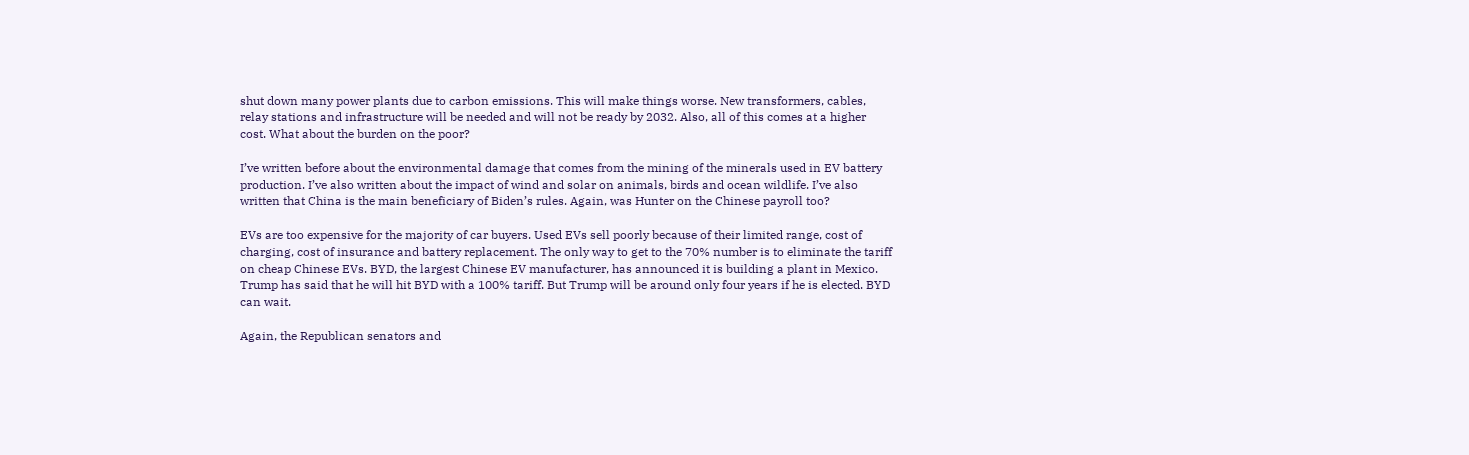shut down many power plants due to carbon emissions. This will make things worse. New transformers, cables, relay stations and infrastructure will be needed and will not be ready by 2032. Also, all of this comes at a higher cost. What about the burden on the poor?

I’ve written before about the environmental damage that comes from the mining of the minerals used in EV battery production. I’ve also written about the impact of wind and solar on animals, birds and ocean wildlife. I’ve also written that China is the main beneficiary of Biden’s rules. Again, was Hunter on the Chinese payroll too?

EVs are too expensive for the majority of car buyers. Used EVs sell poorly because of their limited range, cost of charging, cost of insurance and battery replacement. The only way to get to the 70% number is to eliminate the tariff on cheap Chinese EVs. BYD, the largest Chinese EV manufacturer, has announced it is building a plant in Mexico. Trump has said that he will hit BYD with a 100% tariff. But Trump will be around only four years if he is elected. BYD can wait.

Again, the Republican senators and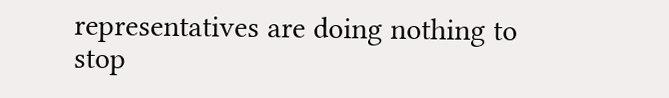representatives are doing nothing to stop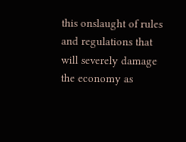this onslaught of rules and regulations that will severely damage the economy as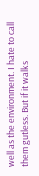well as the environment. I hate to call them gutless. But if it walks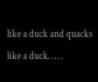like a duck and quacks like a duck……